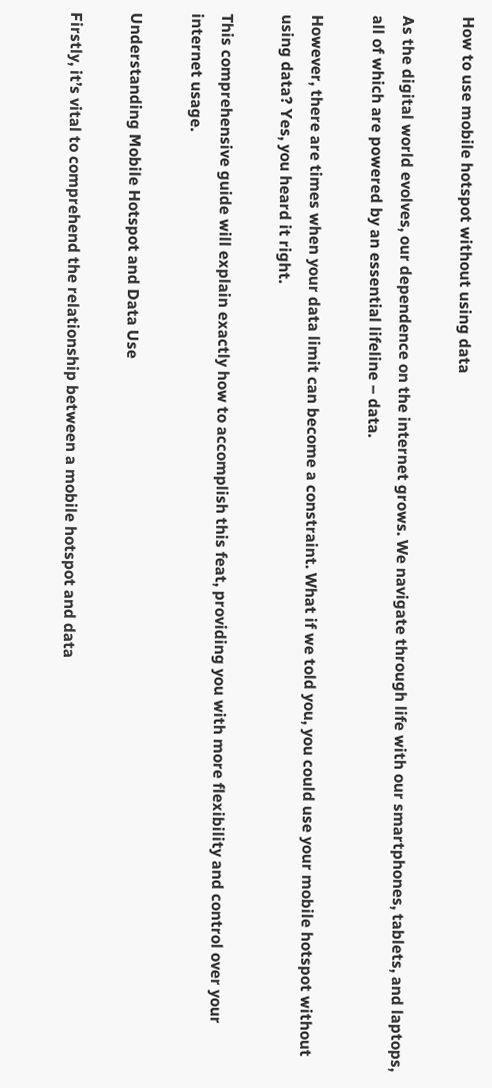How to use mobile hotspot without using data

As the digital world evolves, our dependence on the internet grows. We navigate through life with our smartphones, tablets, and laptops, all of which are powered by an essential lifeline – data.

However, there are times when your data limit can become a constraint. What if we told you, you could use your mobile hotspot without using data? Yes, you heard it right.

This comprehensive guide will explain exactly how to accomplish this feat, providing you with more flexibility and control over your internet usage.

Understanding Mobile Hotspot and Data Use

Firstly, it’s vital to comprehend the relationship between a mobile hotspot and data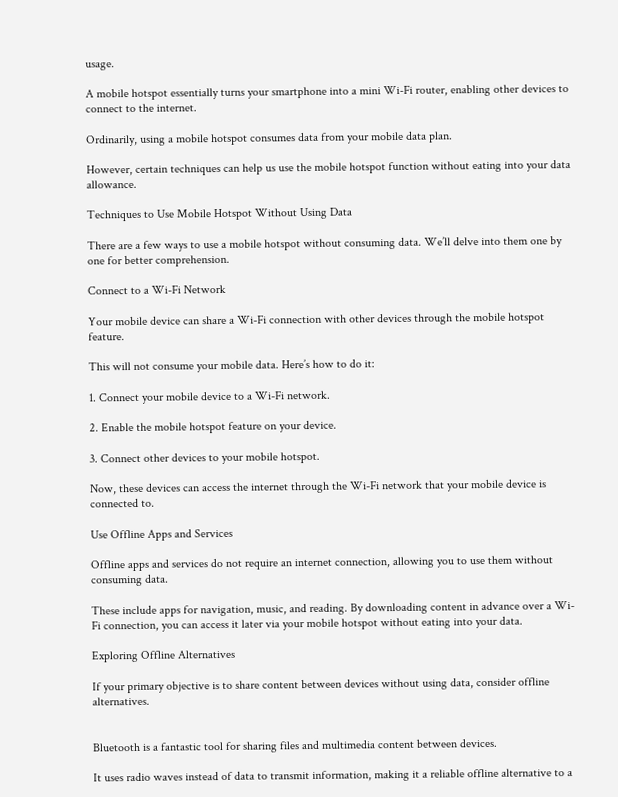usage.

A mobile hotspot essentially turns your smartphone into a mini Wi-Fi router, enabling other devices to connect to the internet.

Ordinarily, using a mobile hotspot consumes data from your mobile data plan.

However, certain techniques can help us use the mobile hotspot function without eating into your data allowance.

Techniques to Use Mobile Hotspot Without Using Data

There are a few ways to use a mobile hotspot without consuming data. We’ll delve into them one by one for better comprehension.

Connect to a Wi-Fi Network

Your mobile device can share a Wi-Fi connection with other devices through the mobile hotspot feature.

This will not consume your mobile data. Here’s how to do it:

1. Connect your mobile device to a Wi-Fi network.

2. Enable the mobile hotspot feature on your device.

3. Connect other devices to your mobile hotspot.

Now, these devices can access the internet through the Wi-Fi network that your mobile device is connected to.

Use Offline Apps and Services

Offline apps and services do not require an internet connection, allowing you to use them without consuming data.

These include apps for navigation, music, and reading. By downloading content in advance over a Wi-Fi connection, you can access it later via your mobile hotspot without eating into your data.

Exploring Offline Alternatives

If your primary objective is to share content between devices without using data, consider offline alternatives.


Bluetooth is a fantastic tool for sharing files and multimedia content between devices.

It uses radio waves instead of data to transmit information, making it a reliable offline alternative to a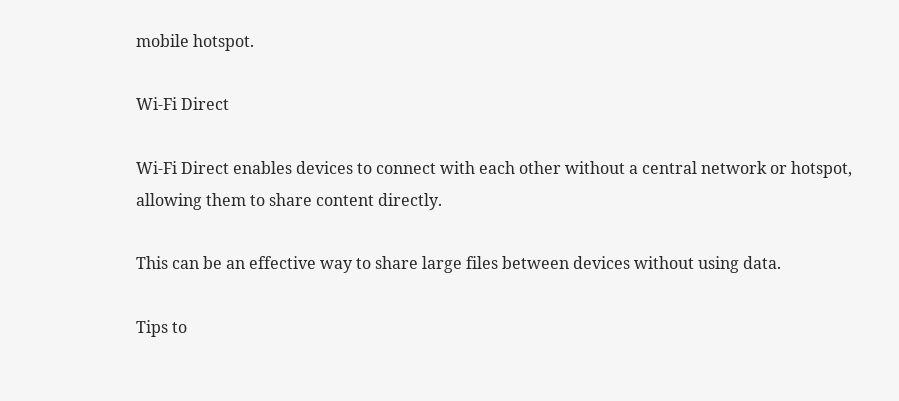mobile hotspot.

Wi-Fi Direct

Wi-Fi Direct enables devices to connect with each other without a central network or hotspot, allowing them to share content directly.

This can be an effective way to share large files between devices without using data.

Tips to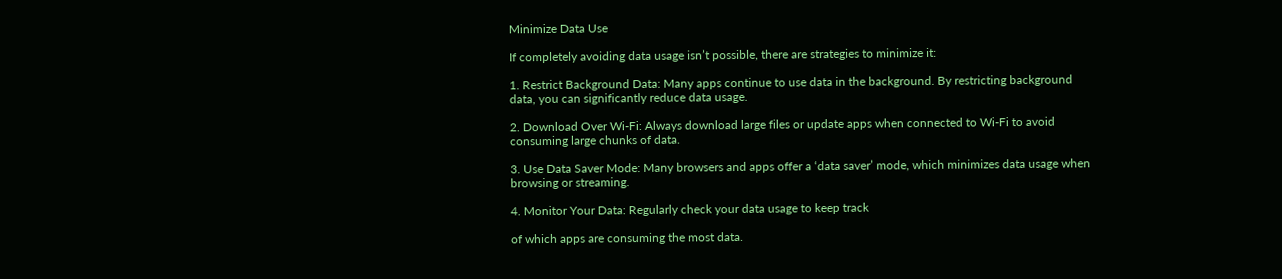Minimize Data Use

If completely avoiding data usage isn’t possible, there are strategies to minimize it:

1. Restrict Background Data: Many apps continue to use data in the background. By restricting background data, you can significantly reduce data usage.

2. Download Over Wi-Fi: Always download large files or update apps when connected to Wi-Fi to avoid consuming large chunks of data.

3. Use Data Saver Mode: Many browsers and apps offer a ‘data saver’ mode, which minimizes data usage when browsing or streaming.

4. Monitor Your Data: Regularly check your data usage to keep track

of which apps are consuming the most data.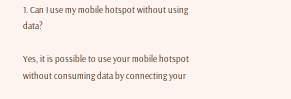1. Can I use my mobile hotspot without using data?

Yes, it is possible to use your mobile hotspot without consuming data by connecting your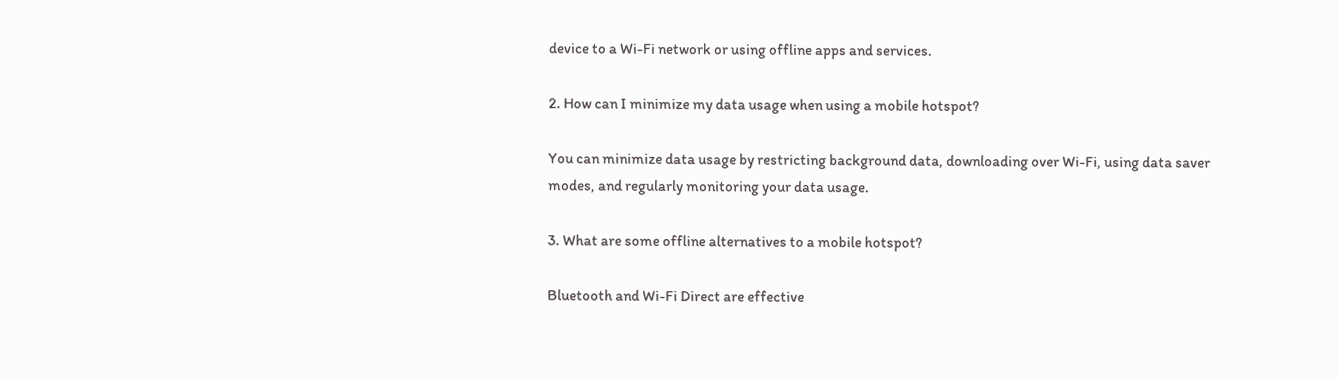device to a Wi-Fi network or using offline apps and services.

2. How can I minimize my data usage when using a mobile hotspot?

You can minimize data usage by restricting background data, downloading over Wi-Fi, using data saver modes, and regularly monitoring your data usage.

3. What are some offline alternatives to a mobile hotspot?

Bluetooth and Wi-Fi Direct are effective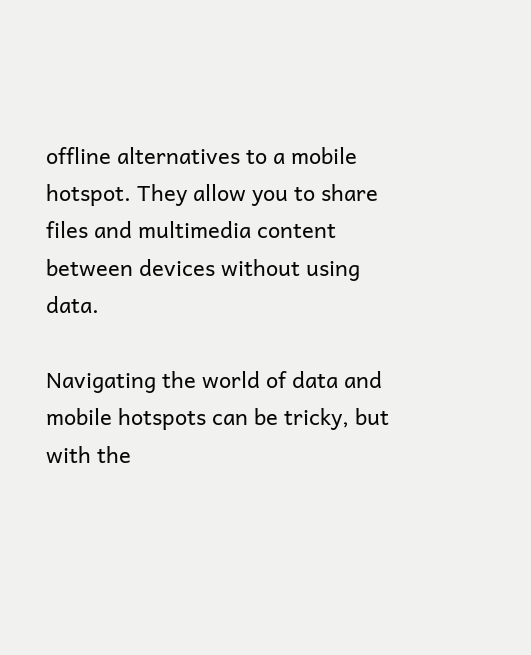offline alternatives to a mobile hotspot. They allow you to share files and multimedia content between devices without using data.

Navigating the world of data and mobile hotspots can be tricky, but with the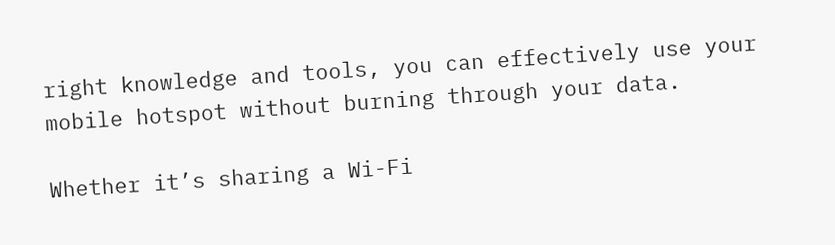right knowledge and tools, you can effectively use your mobile hotspot without burning through your data.

Whether it’s sharing a Wi-Fi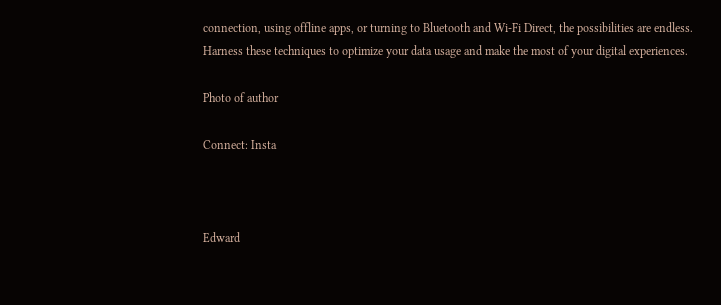connection, using offline apps, or turning to Bluetooth and Wi-Fi Direct, the possibilities are endless. Harness these techniques to optimize your data usage and make the most of your digital experiences.

Photo of author

Connect: Insta



Edward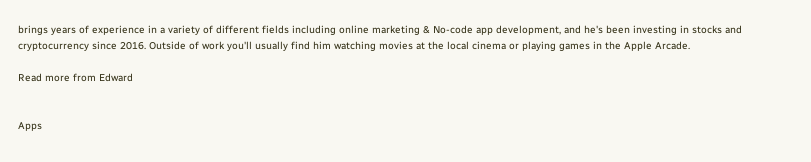brings years of experience in a variety of different fields including online marketing & No-code app development, and he's been investing in stocks and cryptocurrency since 2016. Outside of work you'll usually find him watching movies at the local cinema or playing games in the Apple Arcade.

Read more from Edward


Apps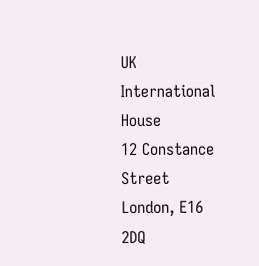UK
International House
12 Constance Street
London, E16 2DQ